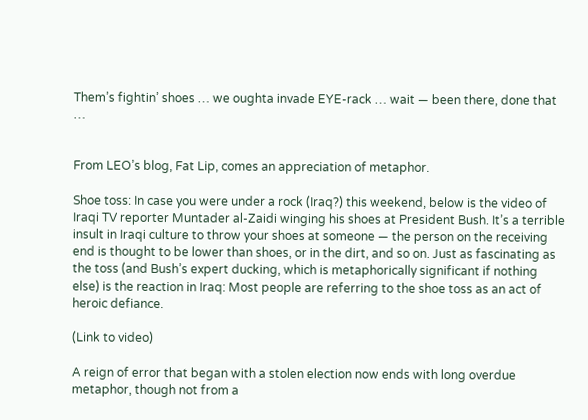Them’s fightin’ shoes … we oughta invade EYE-rack … wait — been there, done that …


From LEO’s blog, Fat Lip, comes an appreciation of metaphor.

Shoe toss: In case you were under a rock (Iraq?) this weekend, below is the video of Iraqi TV reporter Muntader al-Zaidi winging his shoes at President Bush. It’s a terrible insult in Iraqi culture to throw your shoes at someone — the person on the receiving end is thought to be lower than shoes, or in the dirt, and so on. Just as fascinating as the toss (and Bush’s expert ducking, which is metaphorically significant if nothing else) is the reaction in Iraq: Most people are referring to the shoe toss as an act of heroic defiance.

(Link to video)

A reign of error that began with a stolen election now ends with long overdue metaphor, though not from a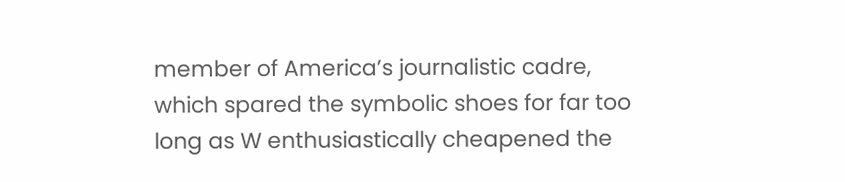member of America’s journalistic cadre, which spared the symbolic shoes for far too long as W enthusiastically cheapened the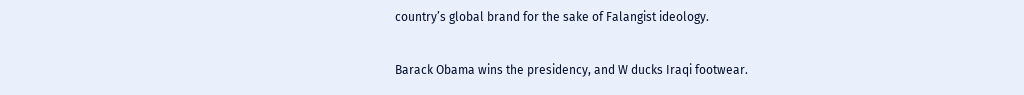country’s global brand for the sake of Falangist ideology.

Barack Obama wins the presidency, and W ducks Iraqi footwear.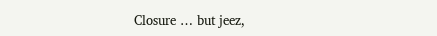Closure … but jeez,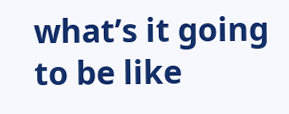what’s it going to be like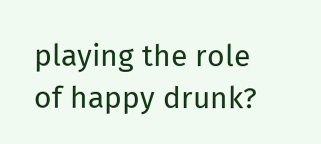playing the role of happy drunk?